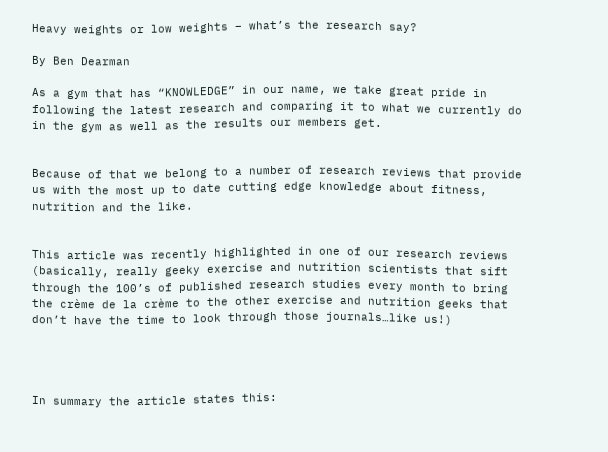Heavy weights or low weights – what’s the research say?

By Ben Dearman

As a gym that has “KNOWLEDGE” in our name, we take great pride in following the latest research and comparing it to what we currently do in the gym as well as the results our members get.


Because of that we belong to a number of research reviews that provide us with the most up to date cutting edge knowledge about fitness, nutrition and the like.


This article was recently highlighted in one of our research reviews (basically, really geeky exercise and nutrition scientists that sift through the 100’s of published research studies every month to bring the crème de la crème to the other exercise and nutrition geeks that don’t have the time to look through those journals…like us!)




In summary the article states this: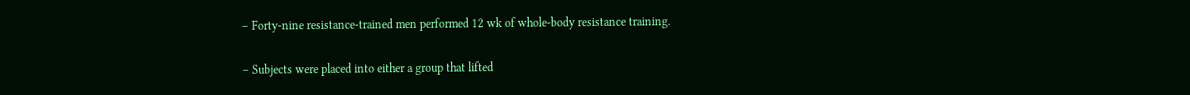– Forty-nine resistance-trained men performed 12 wk of whole-body resistance training.

– Subjects were placed into either a group that lifted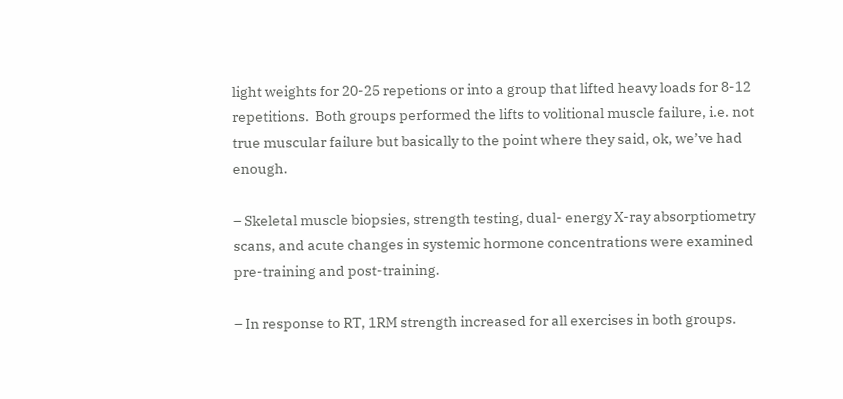light weights for 20-25 repetions or into a group that lifted heavy loads for 8-12 repetitions.  Both groups performed the lifts to volitional muscle failure, i.e. not true muscular failure but basically to the point where they said, ok, we’ve had enough.

– Skeletal muscle biopsies, strength testing, dual- energy X-ray absorptiometry scans, and acute changes in systemic hormone concentrations were examined pre-training and post-training.

– In response to RT, 1RM strength increased for all exercises in both groups.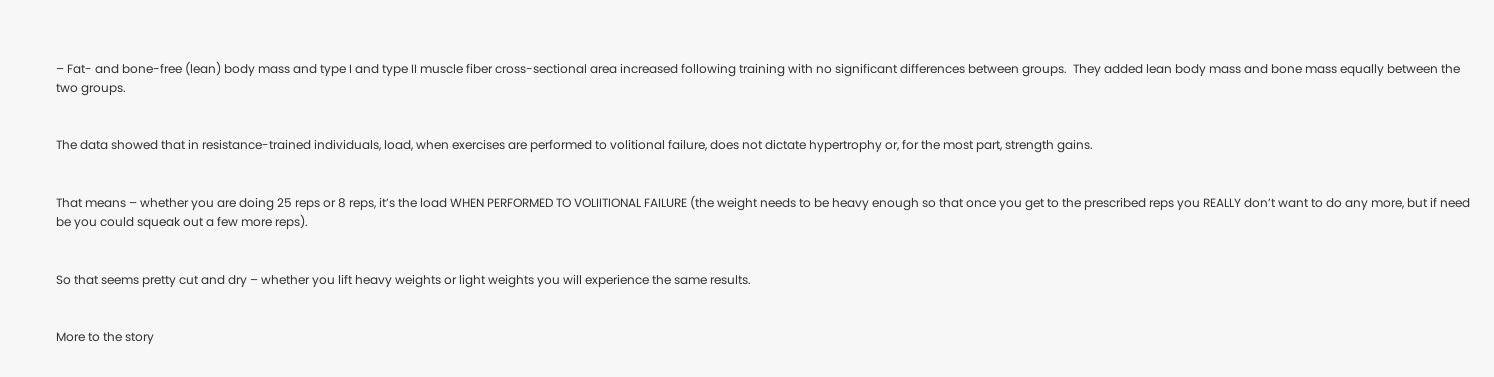– Fat- and bone-free (lean) body mass and type I and type II muscle fiber cross-sectional area increased following training with no significant differences between groups.  They added lean body mass and bone mass equally between the two groups.


The data showed that in resistance-trained individuals, load, when exercises are performed to volitional failure, does not dictate hypertrophy or, for the most part, strength gains.


That means – whether you are doing 25 reps or 8 reps, it’s the load WHEN PERFORMED TO VOLIITIONAL FAILURE (the weight needs to be heavy enough so that once you get to the prescribed reps you REALLY don’t want to do any more, but if need be you could squeak out a few more reps).


So that seems pretty cut and dry – whether you lift heavy weights or light weights you will experience the same results.


More to the story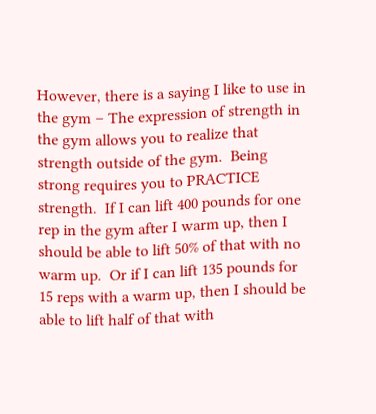However, there is a saying I like to use in the gym – The expression of strength in the gym allows you to realize that strength outside of the gym.  Being strong requires you to PRACTICE strength.  If I can lift 400 pounds for one rep in the gym after I warm up, then I should be able to lift 50% of that with no warm up.  Or if I can lift 135 pounds for 15 reps with a warm up, then I should be able to lift half of that with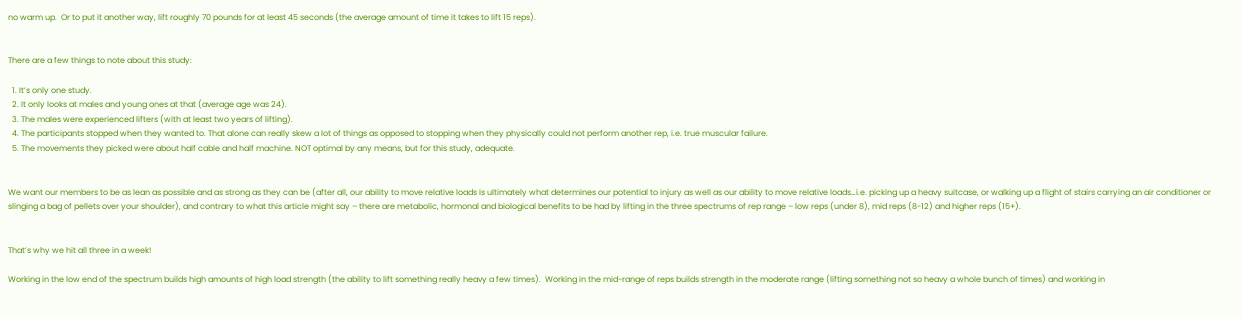no warm up.  Or to put it another way, lift roughly 70 pounds for at least 45 seconds (the average amount of time it takes to lift 15 reps).


There are a few things to note about this study:

  1. It’s only one study.
  2. It only looks at males and young ones at that (average age was 24).
  3. The males were experienced lifters (with at least two years of lifting).
  4. The participants stopped when they wanted to. That alone can really skew a lot of things as opposed to stopping when they physically could not perform another rep, i.e. true muscular failure.
  5. The movements they picked were about half cable and half machine. NOT optimal by any means, but for this study, adequate.


We want our members to be as lean as possible and as strong as they can be (after all, our ability to move relative loads is ultimately what determines our potential to injury as well as our ability to move relative loads…i.e. picking up a heavy suitcase, or walking up a flight of stairs carrying an air conditioner or slinging a bag of pellets over your shoulder), and contrary to what this article might say – there are metabolic, hormonal and biological benefits to be had by lifting in the three spectrums of rep range – low reps (under 8), mid reps (8-12) and higher reps (15+).


That’s why we hit all three in a week!

Working in the low end of the spectrum builds high amounts of high load strength (the ability to lift something really heavy a few times).  Working in the mid-range of reps builds strength in the moderate range (lifting something not so heavy a whole bunch of times) and working in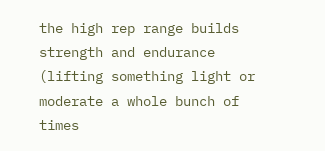the high rep range builds strength and endurance (lifting something light or moderate a whole bunch of times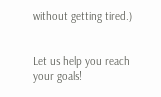without getting tired.)


Let us help you reach your goals!